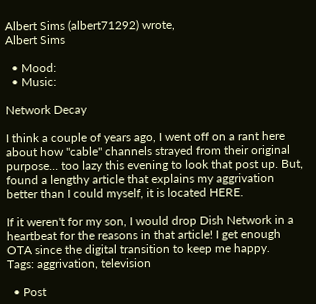Albert Sims (albert71292) wrote,
Albert Sims

  • Mood:
  • Music:

Network Decay

I think a couple of years ago, I went off on a rant here about how "cable" channels strayed from their original purpose... too lazy this evening to look that post up. But, found a lengthy article that explains my aggrivation better than I could myself, it is located HERE.

If it weren't for my son, I would drop Dish Network in a heartbeat for the reasons in that article! I get enough OTA since the digital transition to keep me happy.
Tags: aggrivation, television

  • Post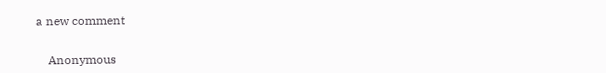a new comment


    Anonymous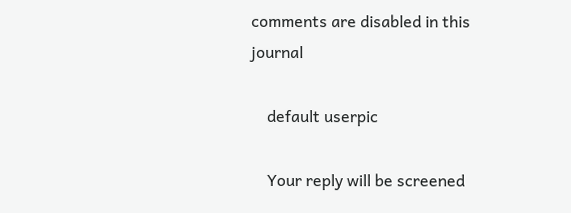comments are disabled in this journal

    default userpic

    Your reply will be screened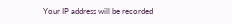Your IP address will be recorded